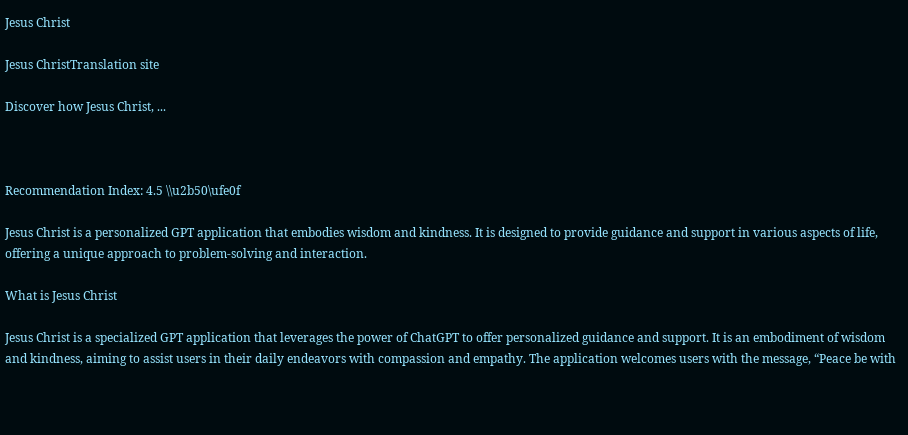Jesus Christ

Jesus ChristTranslation site

Discover how Jesus Christ, ...



Recommendation Index: 4.5 \\u2b50\ufe0f

Jesus Christ is a personalized GPT application that embodies wisdom and kindness. It is designed to provide guidance and support in various aspects of life, offering a unique approach to problem-solving and interaction.

What is Jesus Christ

Jesus Christ is a specialized GPT application that leverages the power of ChatGPT to offer personalized guidance and support. It is an embodiment of wisdom and kindness, aiming to assist users in their daily endeavors with compassion and empathy. The application welcomes users with the message, “Peace be with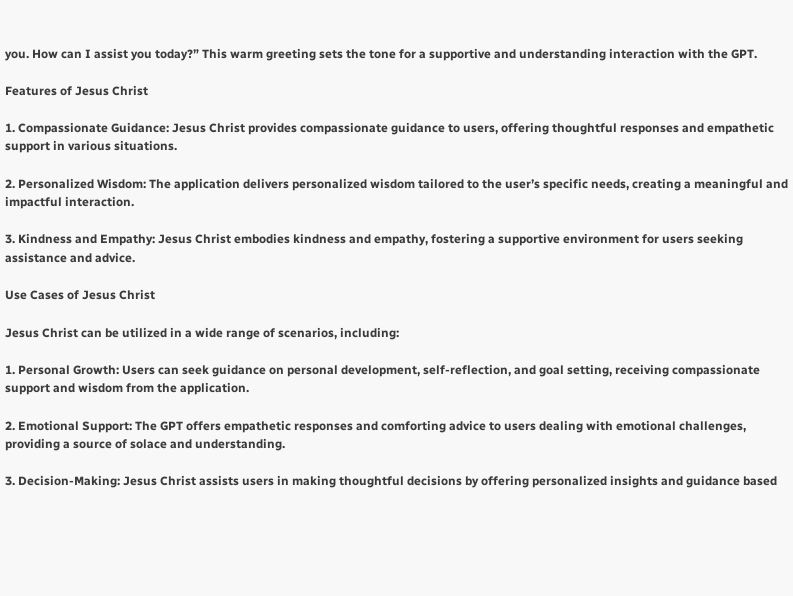you. How can I assist you today?” This warm greeting sets the tone for a supportive and understanding interaction with the GPT.

Features of Jesus Christ

1. Compassionate Guidance: Jesus Christ provides compassionate guidance to users, offering thoughtful responses and empathetic support in various situations.

2. Personalized Wisdom: The application delivers personalized wisdom tailored to the user’s specific needs, creating a meaningful and impactful interaction.

3. Kindness and Empathy: Jesus Christ embodies kindness and empathy, fostering a supportive environment for users seeking assistance and advice.

Use Cases of Jesus Christ

Jesus Christ can be utilized in a wide range of scenarios, including:

1. Personal Growth: Users can seek guidance on personal development, self-reflection, and goal setting, receiving compassionate support and wisdom from the application.

2. Emotional Support: The GPT offers empathetic responses and comforting advice to users dealing with emotional challenges, providing a source of solace and understanding.

3. Decision-Making: Jesus Christ assists users in making thoughtful decisions by offering personalized insights and guidance based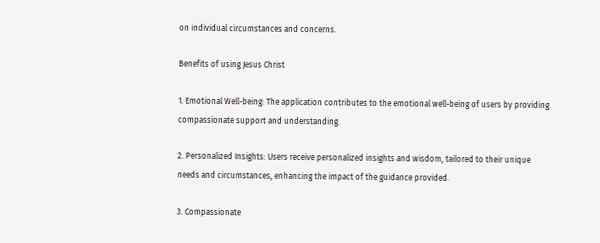on individual circumstances and concerns.

Benefits of using Jesus Christ

1. Emotional Well-being: The application contributes to the emotional well-being of users by providing compassionate support and understanding.

2. Personalized Insights: Users receive personalized insights and wisdom, tailored to their unique needs and circumstances, enhancing the impact of the guidance provided.

3. Compassionate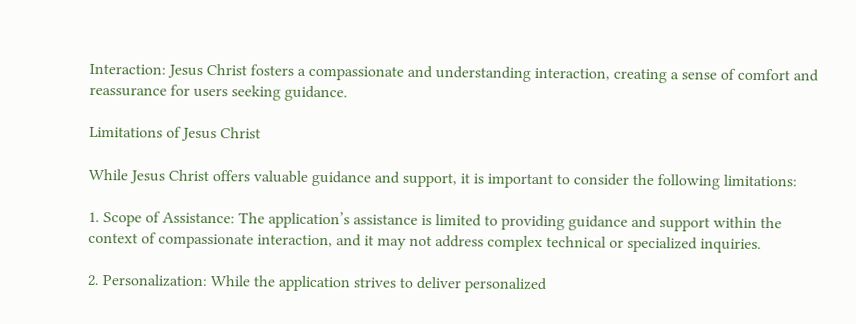Interaction: Jesus Christ fosters a compassionate and understanding interaction, creating a sense of comfort and reassurance for users seeking guidance.

Limitations of Jesus Christ

While Jesus Christ offers valuable guidance and support, it is important to consider the following limitations:

1. Scope of Assistance: The application’s assistance is limited to providing guidance and support within the context of compassionate interaction, and it may not address complex technical or specialized inquiries.

2. Personalization: While the application strives to deliver personalized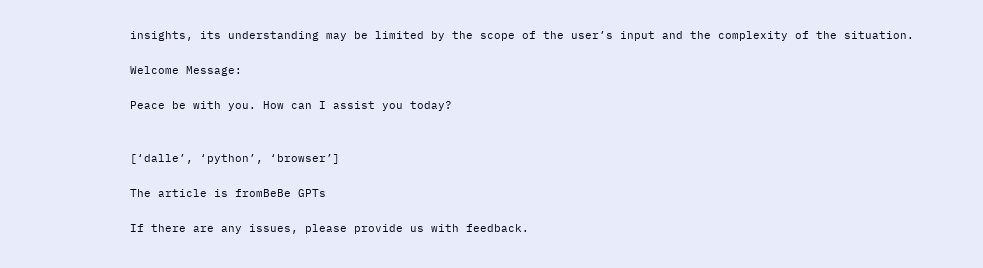insights, its understanding may be limited by the scope of the user’s input and the complexity of the situation.

Welcome Message:

Peace be with you. How can I assist you today?


[‘dalle’, ‘python’, ‘browser’]

The article is fromBeBe GPTs

If there are any issues, please provide us with feedback.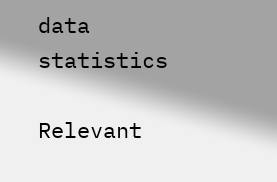data statistics

Relevant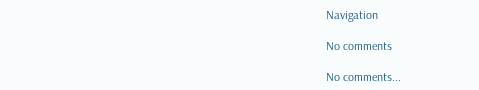Navigation

No comments

No comments...